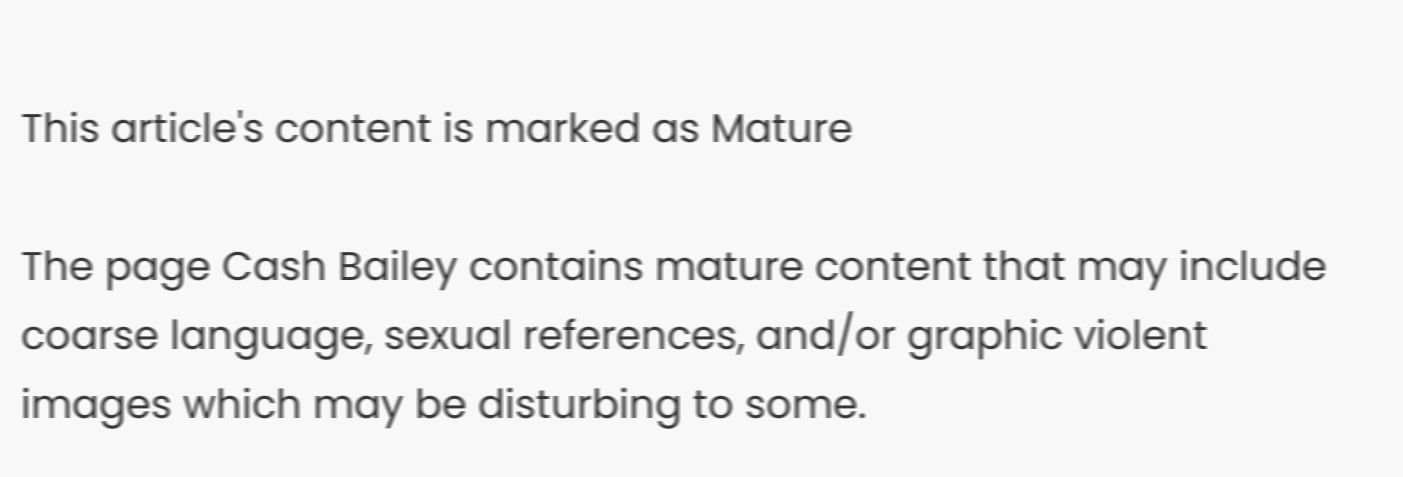This article's content is marked as Mature

The page Cash Bailey contains mature content that may include coarse language, sexual references, and/or graphic violent images which may be disturbing to some.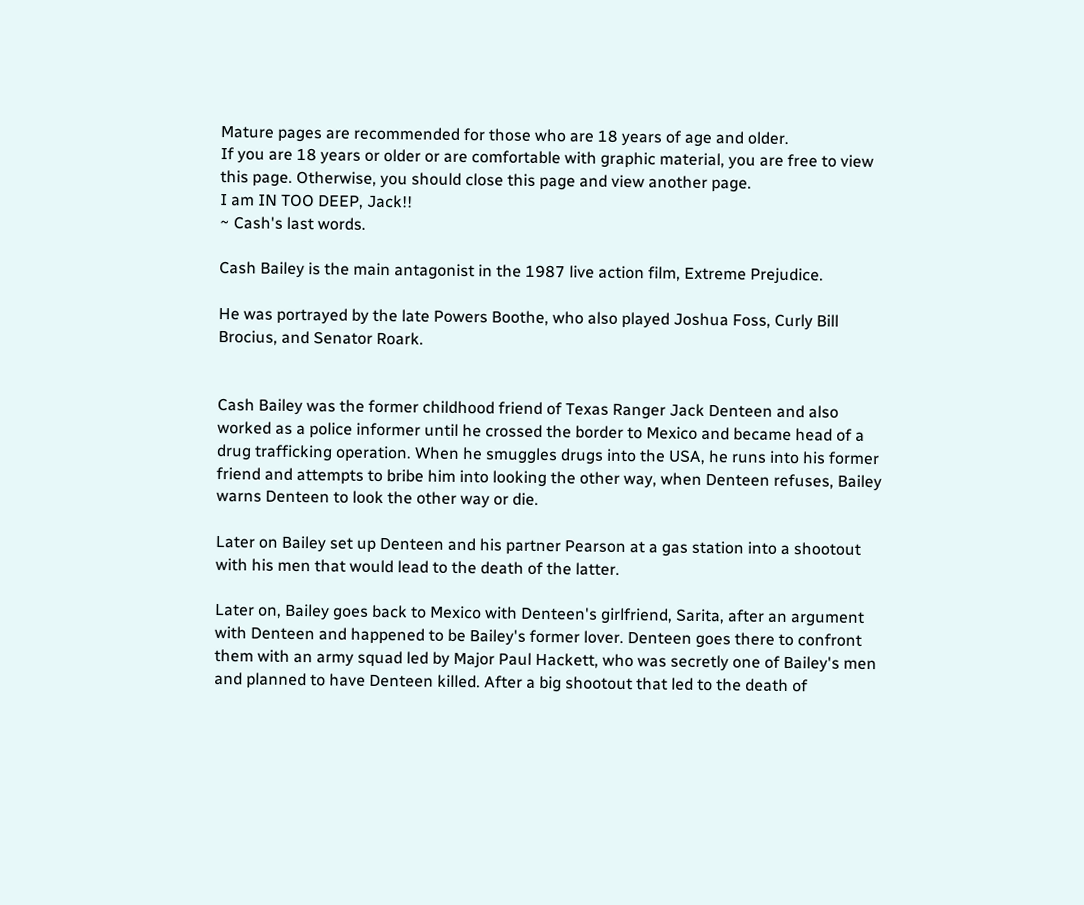Mature pages are recommended for those who are 18 years of age and older.
If you are 18 years or older or are comfortable with graphic material, you are free to view this page. Otherwise, you should close this page and view another page.
I am IN TOO DEEP, Jack!!
~ Cash's last words.

Cash Bailey is the main antagonist in the 1987 live action film, Extreme Prejudice.

He was portrayed by the late Powers Boothe, who also played Joshua Foss, Curly Bill Brocius, and Senator Roark.


Cash Bailey was the former childhood friend of Texas Ranger Jack Denteen and also worked as a police informer until he crossed the border to Mexico and became head of a drug trafficking operation. When he smuggles drugs into the USA, he runs into his former friend and attempts to bribe him into looking the other way, when Denteen refuses, Bailey warns Denteen to look the other way or die.

Later on Bailey set up Denteen and his partner Pearson at a gas station into a shootout with his men that would lead to the death of the latter.

Later on, Bailey goes back to Mexico with Denteen's girlfriend, Sarita, after an argument with Denteen and happened to be Bailey's former lover. Denteen goes there to confront them with an army squad led by Major Paul Hackett, who was secretly one of Bailey's men and planned to have Denteen killed. After a big shootout that led to the death of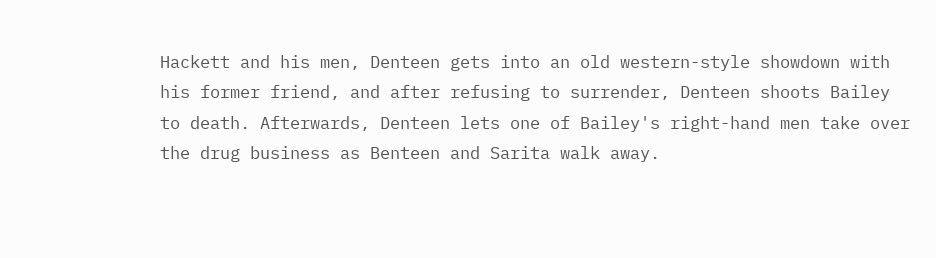Hackett and his men, Denteen gets into an old western-style showdown with his former friend, and after refusing to surrender, Denteen shoots Bailey to death. Afterwards, Denteen lets one of Bailey's right-hand men take over the drug business as Benteen and Sarita walk away.